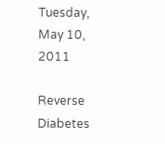Tuesday, May 10, 2011

Reverse Diabetes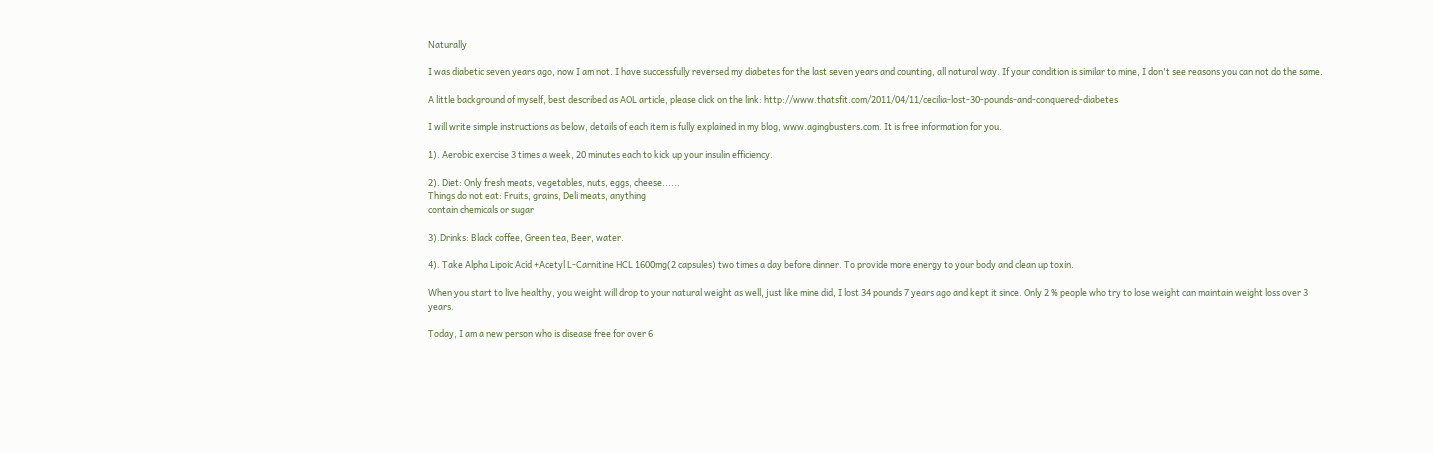Naturally

I was diabetic seven years ago, now I am not. I have successfully reversed my diabetes for the last seven years and counting, all natural way. If your condition is similar to mine, I don't see reasons you can not do the same.

A little background of myself, best described as AOL article, please click on the link: http://www.thatsfit.com/2011/04/11/cecilia-lost-30-pounds-and-conquered-diabetes

I will write simple instructions as below, details of each item is fully explained in my blog, www.agingbusters.com. It is free information for you.

1). Aerobic exercise 3 times a week, 20 minutes each to kick up your insulin efficiency.

2). Diet: Only fresh meats, vegetables, nuts, eggs, cheese......
Things do not eat: Fruits, grains, Deli meats, anything
contain chemicals or sugar

3).Drinks: Black coffee, Green tea, Beer, water.

4). Take Alpha Lipoic Acid +Acetyl L-Carnitine HCL 1600mg(2 capsules) two times a day before dinner. To provide more energy to your body and clean up toxin.

When you start to live healthy, you weight will drop to your natural weight as well, just like mine did, I lost 34 pounds 7 years ago and kept it since. Only 2 % people who try to lose weight can maintain weight loss over 3 years.

Today, I am a new person who is disease free for over 6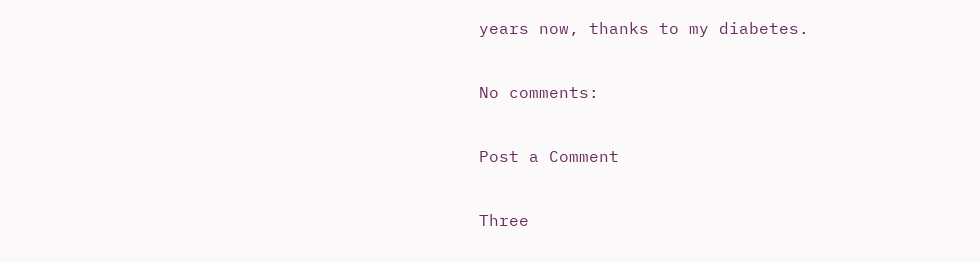years now, thanks to my diabetes.

No comments:

Post a Comment

Three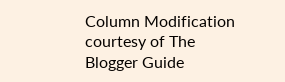Column Modification courtesy of The Blogger Guide